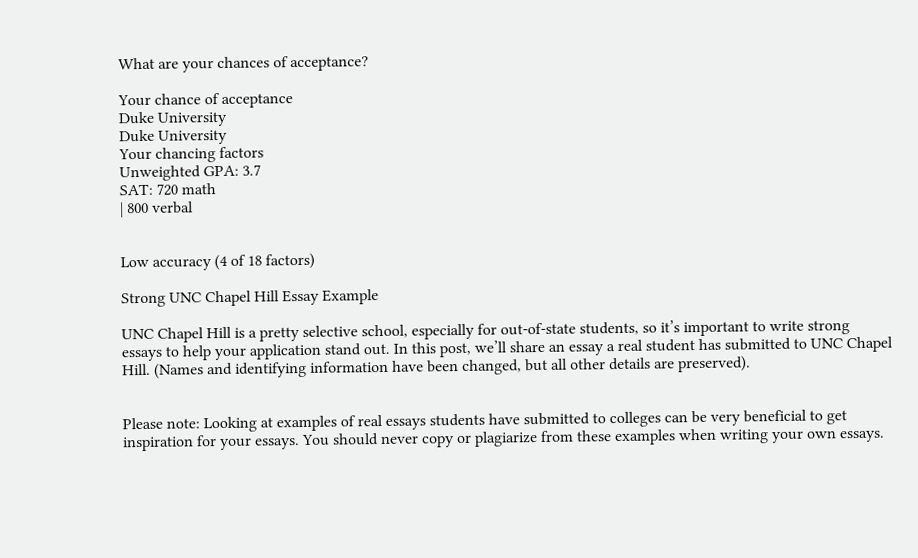What are your chances of acceptance?

Your chance of acceptance
Duke University
Duke University
Your chancing factors
Unweighted GPA: 3.7
SAT: 720 math
| 800 verbal


Low accuracy (4 of 18 factors)

Strong UNC Chapel Hill Essay Example

UNC Chapel Hill is a pretty selective school, especially for out-of-state students, so it’s important to write strong essays to help your application stand out. In this post, we’ll share an essay a real student has submitted to UNC Chapel Hill. (Names and identifying information have been changed, but all other details are preserved).


Please note: Looking at examples of real essays students have submitted to colleges can be very beneficial to get inspiration for your essays. You should never copy or plagiarize from these examples when writing your own essays.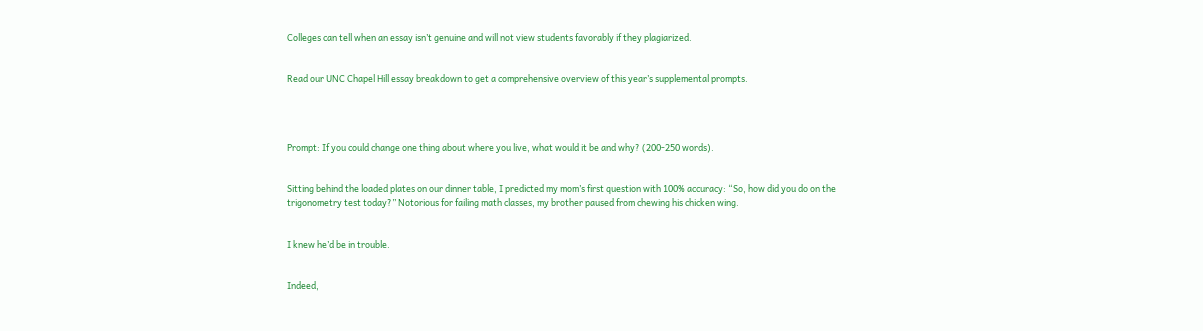Colleges can tell when an essay isn’t genuine and will not view students favorably if they plagiarized.


Read our UNC Chapel Hill essay breakdown to get a comprehensive overview of this year’s supplemental prompts.




Prompt: If you could change one thing about where you live, what would it be and why? (200-250 words).


Sitting behind the loaded plates on our dinner table, I predicted my mom’s first question with 100% accuracy: “So, how did you do on the trigonometry test today?” Notorious for failing math classes, my brother paused from chewing his chicken wing.


I knew he’d be in trouble.


Indeed,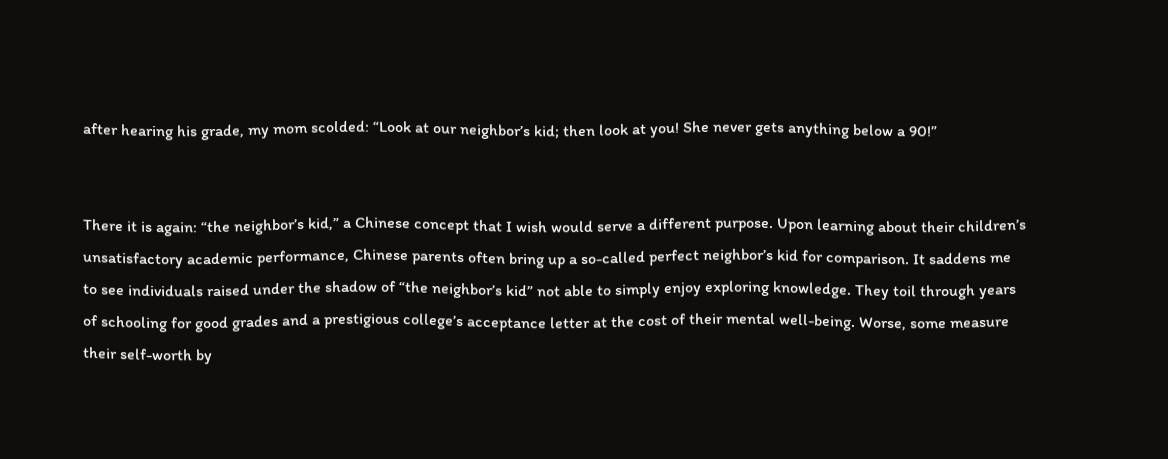after hearing his grade, my mom scolded: “Look at our neighbor’s kid; then look at you! She never gets anything below a 90!”


There it is again: “the neighbor’s kid,” a Chinese concept that I wish would serve a different purpose. Upon learning about their children’s unsatisfactory academic performance, Chinese parents often bring up a so-called perfect neighbor’s kid for comparison. It saddens me to see individuals raised under the shadow of “the neighbor’s kid” not able to simply enjoy exploring knowledge. They toil through years of schooling for good grades and a prestigious college’s acceptance letter at the cost of their mental well-being. Worse, some measure their self-worth by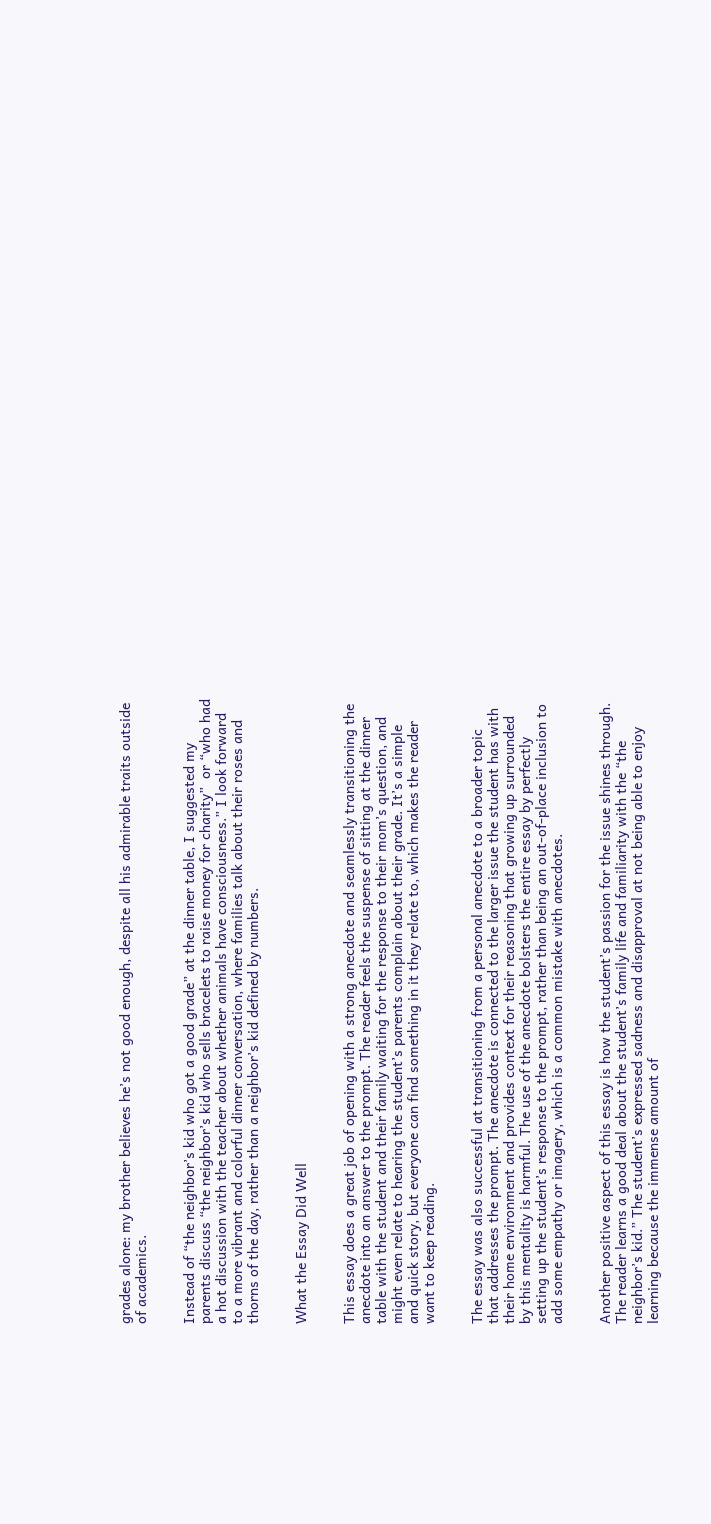grades alone: my brother believes he’s not good enough, despite all his admirable traits outside of academics.


Instead of “the neighbor’s kid who got a good grade” at the dinner table, I suggested my parents discuss “the neighbor’s kid who sells bracelets to raise money for charity”  or “who had a hot discussion with the teacher about whether animals have consciousness.” I look forward to a more vibrant and colorful dinner conversation, where families talk about their roses and thorns of the day, rather than a neighbor’s kid defined by numbers.


What the Essay Did Well


This essay does a great job of opening with a strong anecdote and seamlessly transitioning the anecdote into an answer to the prompt. The reader feels the suspense of sitting at the dinner table with the student and their family waiting for the response to their mom’s question, and might even relate to hearing the student’s parents complain about their grade. It’s a simple and quick story, but everyone can find something in it they relate to, which makes the reader want to keep reading.


The essay was also successful at transitioning from a personal anecdote to a broader topic that addresses the prompt. The anecdote is connected to the larger issue the student has with their home environment and provides context for their reasoning that growing up surrounded by this mentality is harmful. The use of the anecdote bolsters the entire essay by perfectly setting up the student’s response to the prompt, rather than being an out-of-place inclusion to add some empathy or imagery, which is a common mistake with anecdotes.


Another positive aspect of this essay is how the student’s passion for the issue shines through. The reader learns a good deal about the student’s family life and familiarity with the “the neighbor’s kid.” The student’s expressed sadness and disapproval at not being able to enjoy learning because the immense amount of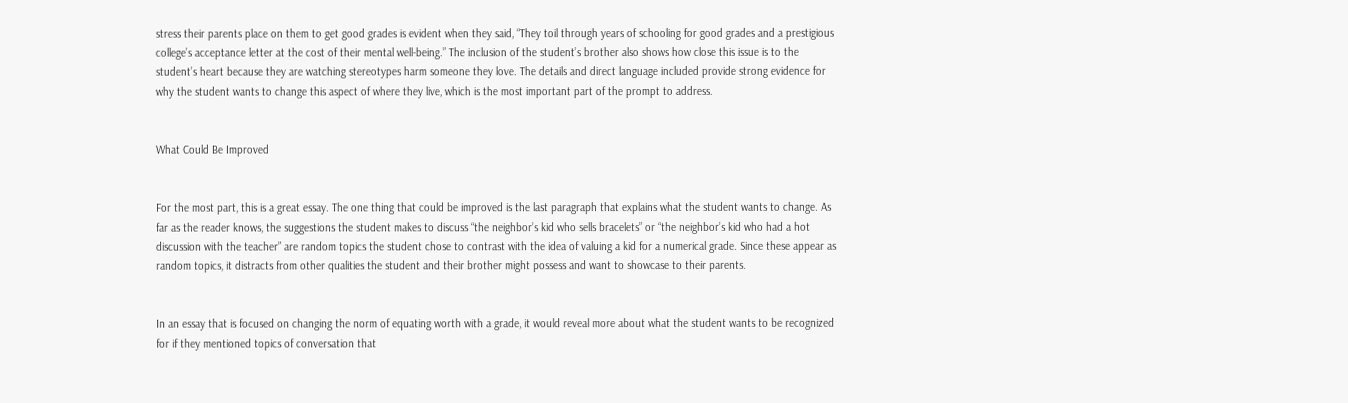stress their parents place on them to get good grades is evident when they said, “They toil through years of schooling for good grades and a prestigious college’s acceptance letter at the cost of their mental well-being.” The inclusion of the student’s brother also shows how close this issue is to the student’s heart because they are watching stereotypes harm someone they love. The details and direct language included provide strong evidence for why the student wants to change this aspect of where they live, which is the most important part of the prompt to address.


What Could Be Improved


For the most part, this is a great essay. The one thing that could be improved is the last paragraph that explains what the student wants to change. As far as the reader knows, the suggestions the student makes to discuss “the neighbor’s kid who sells bracelets” or “the neighbor’s kid who had a hot discussion with the teacher” are random topics the student chose to contrast with the idea of valuing a kid for a numerical grade. Since these appear as random topics, it distracts from other qualities the student and their brother might possess and want to showcase to their parents.


In an essay that is focused on changing the norm of equating worth with a grade, it would reveal more about what the student wants to be recognized for if they mentioned topics of conversation that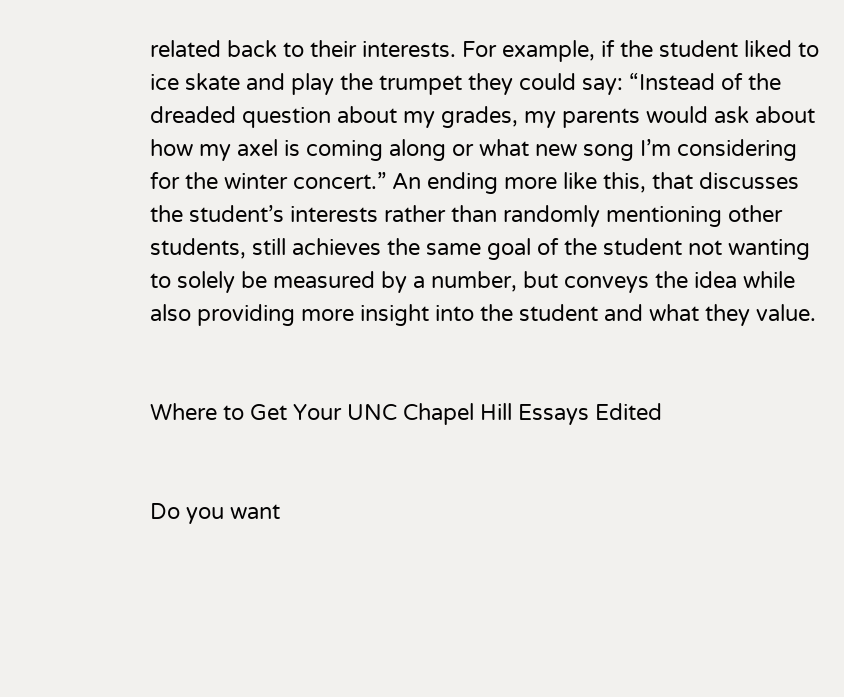related back to their interests. For example, if the student liked to ice skate and play the trumpet they could say: “Instead of the dreaded question about my grades, my parents would ask about how my axel is coming along or what new song I’m considering for the winter concert.” An ending more like this, that discusses the student’s interests rather than randomly mentioning other students, still achieves the same goal of the student not wanting to solely be measured by a number, but conveys the idea while also providing more insight into the student and what they value.


Where to Get Your UNC Chapel Hill Essays Edited


Do you want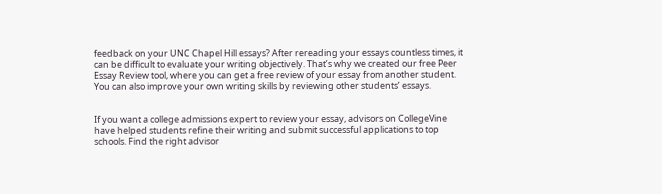feedback on your UNC Chapel Hill essays? After rereading your essays countless times, it can be difficult to evaluate your writing objectively. That’s why we created our free Peer Essay Review tool, where you can get a free review of your essay from another student. You can also improve your own writing skills by reviewing other students’ essays.


If you want a college admissions expert to review your essay, advisors on CollegeVine have helped students refine their writing and submit successful applications to top schools. Find the right advisor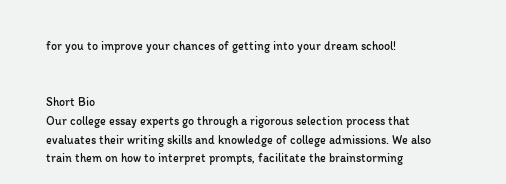for you to improve your chances of getting into your dream school!


Short Bio
Our college essay experts go through a rigorous selection process that evaluates their writing skills and knowledge of college admissions. We also train them on how to interpret prompts, facilitate the brainstorming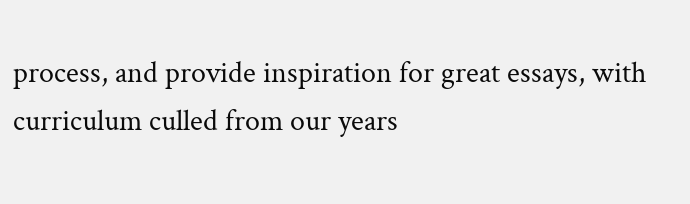process, and provide inspiration for great essays, with curriculum culled from our years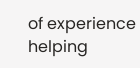of experience helping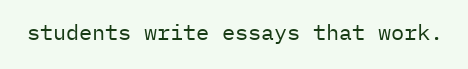students write essays that work.